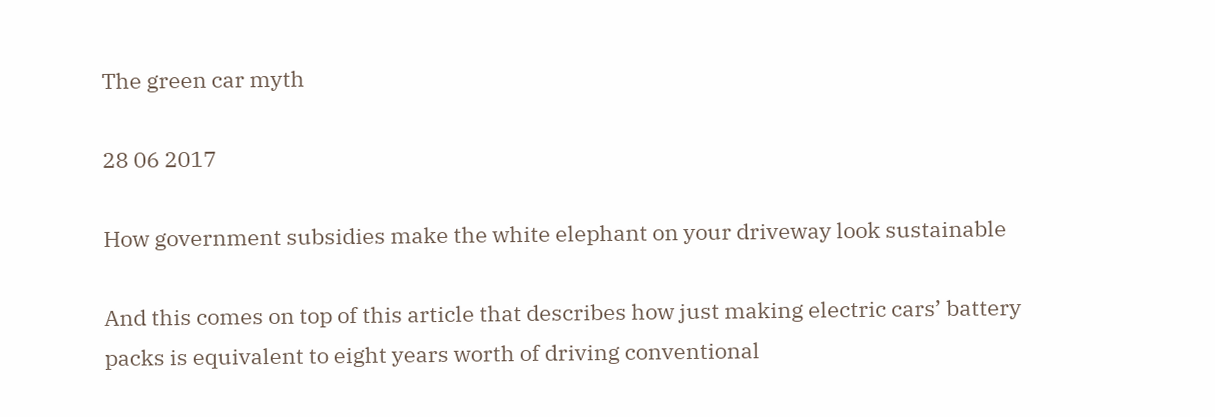The green car myth

28 06 2017

How government subsidies make the white elephant on your driveway look sustainable

And this comes on top of this article that describes how just making electric cars’ battery packs is equivalent to eight years worth of driving conventional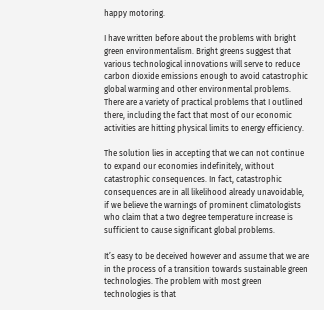happy motoring.

I have written before about the problems with bright green environmentalism. Bright greens suggest that various technological innovations will serve to reduce carbon dioxide emissions enough to avoid catastrophic global warming and other environmental problems. There are a variety of practical problems that I outlined there, including the fact that most of our economic activities are hitting physical limits to energy efficiency.

The solution lies in accepting that we can not continue to expand our economies indefinitely, without catastrophic consequences. In fact, catastrophic consequences are in all likelihood already unavoidable, if we believe the warnings of prominent climatologists who claim that a two degree temperature increase is sufficient to cause significant global problems.

It’s easy to be deceived however and assume that we are in the process of a transition towards sustainable green technologies. The problem with most green technologies is that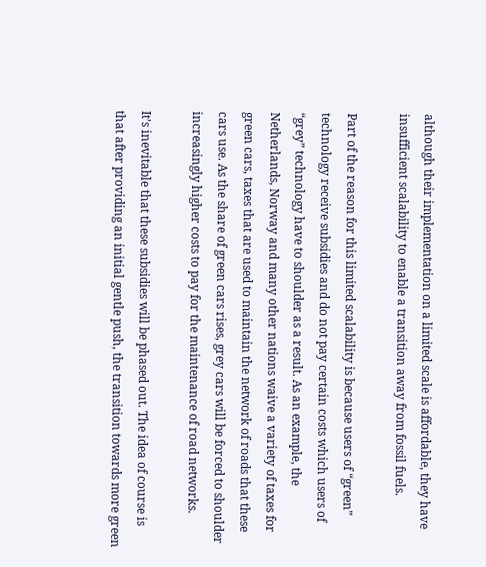although their implementation on a limited scale is affordable, they have insufficient scalability to enable a transition away from fossil fuels.

Part of the reason for this limited scalability is because users of “green” technology receive subsidies and do not pay certain costs which users of “grey” technology have to shoulder as a result. As an example, the Netherlands, Norway and many other nations waive a variety of taxes for green cars, taxes that are used to maintain the network of roads that these cars use. As the share of green cars rises, grey cars will be forced to shoulder increasingly higher costs to pay for the maintenance of road networks.

It’s inevitable that these subsidies will be phased out. The idea of course is that after providing an initial gentle push, the transition towards more green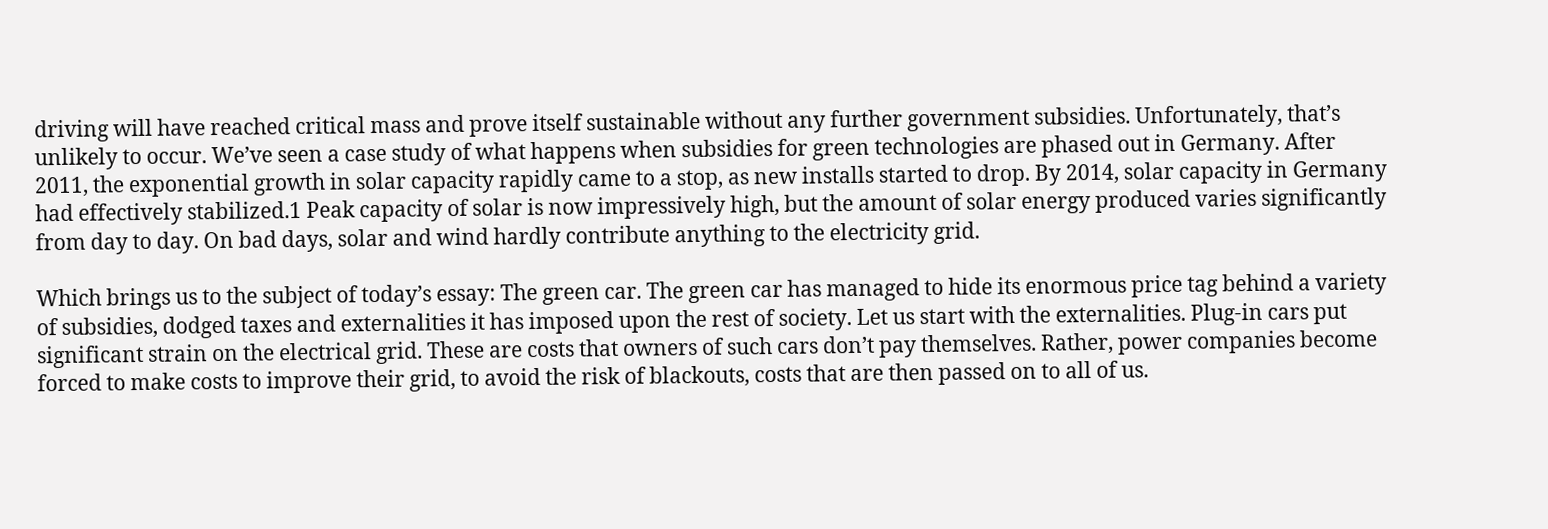driving will have reached critical mass and prove itself sustainable without any further government subsidies. Unfortunately, that’s unlikely to occur. We’ve seen a case study of what happens when subsidies for green technologies are phased out in Germany. After 2011, the exponential growth in solar capacity rapidly came to a stop, as new installs started to drop. By 2014, solar capacity in Germany had effectively stabilized.1 Peak capacity of solar is now impressively high, but the amount of solar energy produced varies significantly from day to day. On bad days, solar and wind hardly contribute anything to the electricity grid.

Which brings us to the subject of today’s essay: The green car. The green car has managed to hide its enormous price tag behind a variety of subsidies, dodged taxes and externalities it has imposed upon the rest of society. Let us start with the externalities. Plug-in cars put significant strain on the electrical grid. These are costs that owners of such cars don’t pay themselves. Rather, power companies become forced to make costs to improve their grid, to avoid the risk of blackouts, costs that are then passed on to all of us.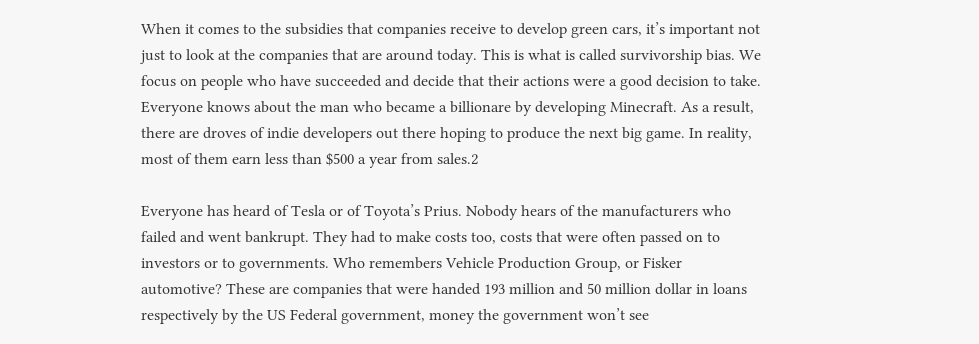When it comes to the subsidies that companies receive to develop green cars, it’s important not just to look at the companies that are around today. This is what is called survivorship bias. We focus on people who have succeeded and decide that their actions were a good decision to take. Everyone knows about the man who became a billionare by developing Minecraft. As a result, there are droves of indie developers out there hoping to produce the next big game. In reality, most of them earn less than $500 a year from sales.2

Everyone has heard of Tesla or of Toyota’s Prius. Nobody hears of the manufacturers who failed and went bankrupt. They had to make costs too, costs that were often passed on to investors or to governments. Who remembers Vehicle Production Group, or Fisker automotive? These are companies that were handed 193 million and 50 million dollar in loans respectively by the US Federal government, money the government won’t see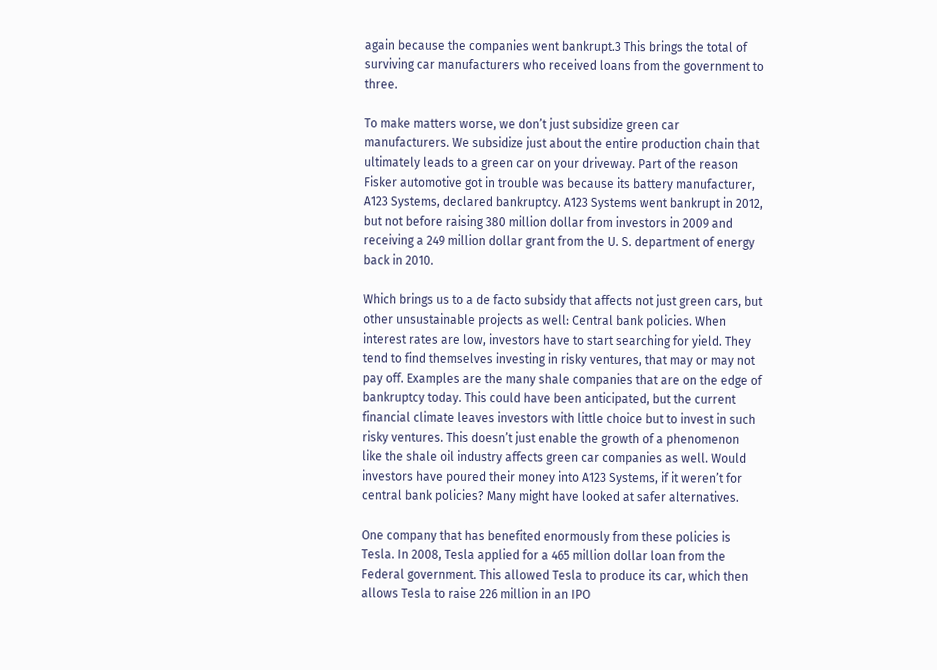again because the companies went bankrupt.3 This brings the total of surviving car manufacturers who received loans from the government to three.

To make matters worse, we don’t just subsidize green car manufacturers. We subsidize just about the entire production chain that ultimately leads to a green car on your driveway. Part of the reason Fisker automotive got in trouble was because its battery manufacturer, A123 Systems, declared bankruptcy. A123 Systems went bankrupt in 2012, but not before raising 380 million dollar from investors in 2009 and receiving a 249 million dollar grant from the U. S. department of energy back in 2010.

Which brings us to a de facto subsidy that affects not just green cars, but other unsustainable projects as well: Central bank policies. When interest rates are low, investors have to start searching for yield. They tend to find themselves investing in risky ventures, that may or may not pay off. Examples are the many shale companies that are on the edge of bankruptcy today. This could have been anticipated, but the current financial climate leaves investors with little choice but to invest in such risky ventures. This doesn’t just enable the growth of a phenomenon like the shale oil industry affects green car companies as well. Would investors have poured their money into A123 Systems, if it weren’t for central bank policies? Many might have looked at safer alternatives.

One company that has benefited enormously from these policies is Tesla. In 2008, Tesla applied for a 465 million dollar loan from the Federal government. This allowed Tesla to produce its car, which then allows Tesla to raise 226 million in an IPO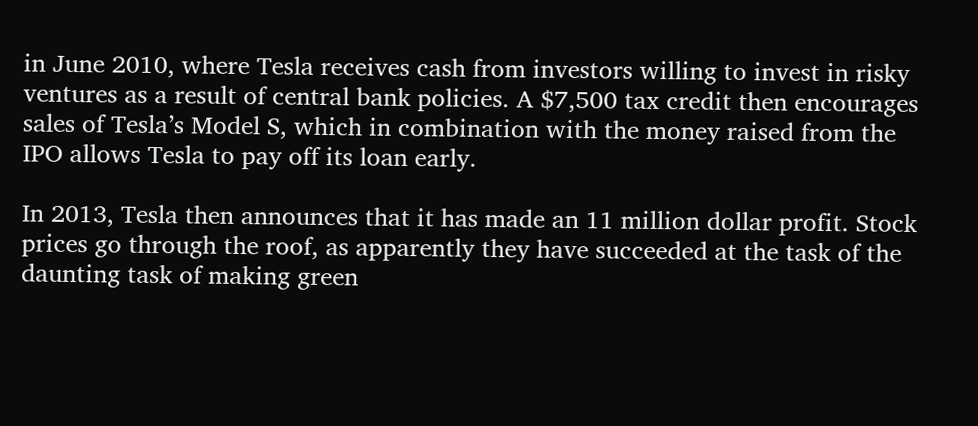in June 2010, where Tesla receives cash from investors willing to invest in risky ventures as a result of central bank policies. A $7,500 tax credit then encourages sales of Tesla’s Model S, which in combination with the money raised from the IPO allows Tesla to pay off its loan early.

In 2013, Tesla then announces that it has made an 11 million dollar profit. Stock prices go through the roof, as apparently they have succeeded at the task of the daunting task of making green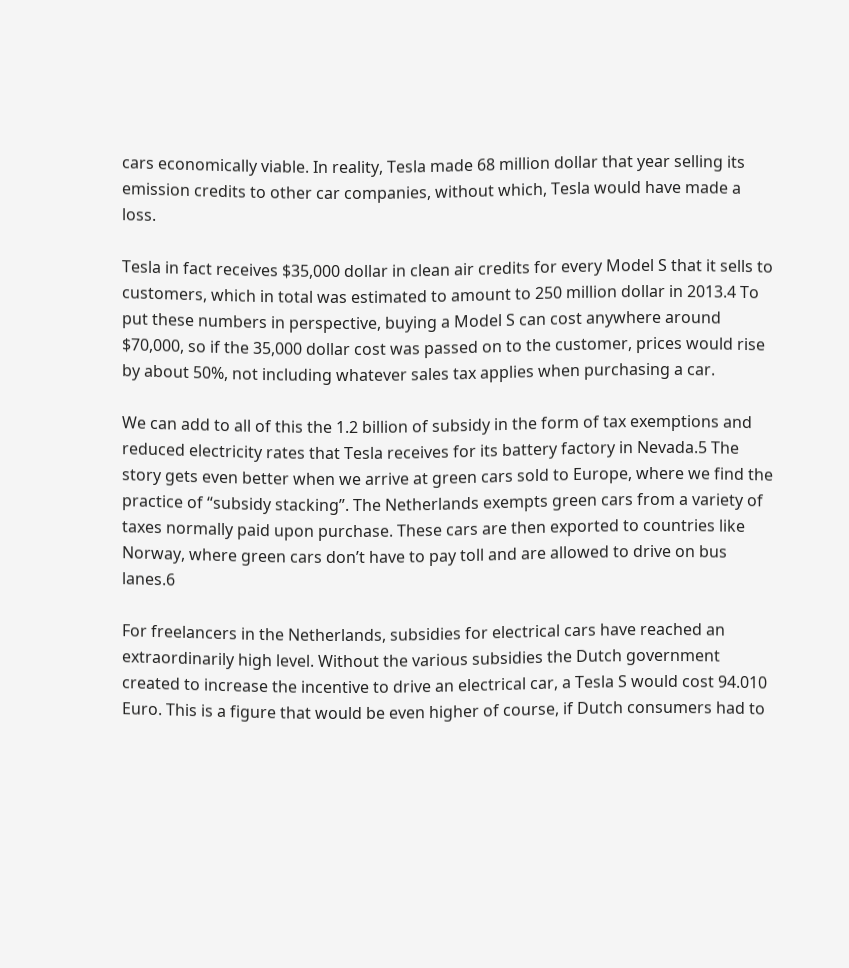cars economically viable. In reality, Tesla made 68 million dollar that year selling its emission credits to other car companies, without which, Tesla would have made a loss.

Tesla in fact receives $35,000 dollar in clean air credits for every Model S that it sells to customers, which in total was estimated to amount to 250 million dollar in 2013.4 To put these numbers in perspective, buying a Model S can cost anywhere around $70,000, so if the 35,000 dollar cost was passed on to the customer, prices would rise by about 50%, not including whatever sales tax applies when purchasing a car.

We can add to all of this the 1.2 billion of subsidy in the form of tax exemptions and reduced electricity rates that Tesla receives for its battery factory in Nevada.5 The story gets even better when we arrive at green cars sold to Europe, where we find the practice of “subsidy stacking”. The Netherlands exempts green cars from a variety of taxes normally paid upon purchase. These cars are then exported to countries like Norway, where green cars don’t have to pay toll and are allowed to drive on bus lanes.6

For freelancers in the Netherlands, subsidies for electrical cars have reached an extraordinarily high level. Without the various subsidies the Dutch government created to increase the incentive to drive an electrical car, a Tesla S would cost 94.010 Euro. This is a figure that would be even higher of course, if Dutch consumers had to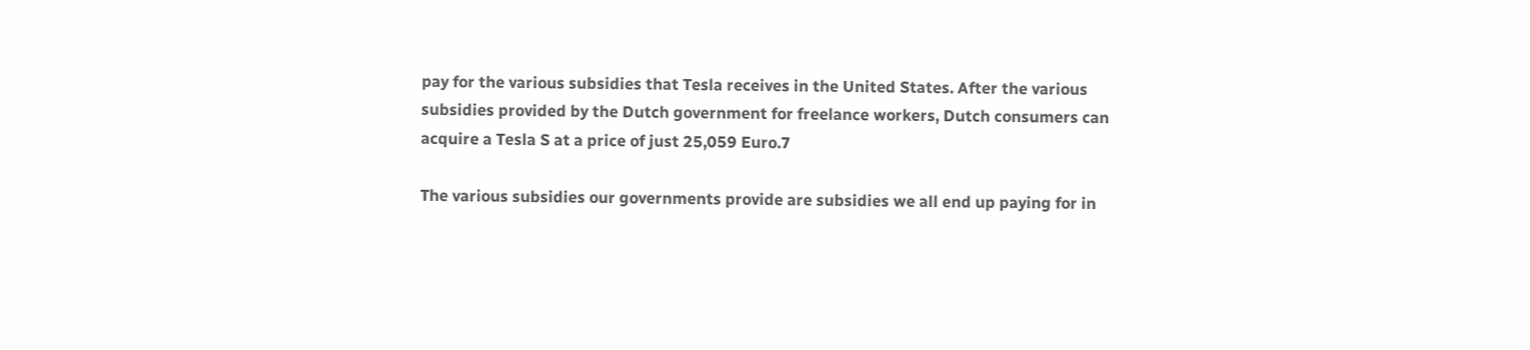pay for the various subsidies that Tesla receives in the United States. After the various subsidies provided by the Dutch government for freelance workers, Dutch consumers can acquire a Tesla S at a price of just 25,059 Euro.7

The various subsidies our governments provide are subsidies we all end up paying for in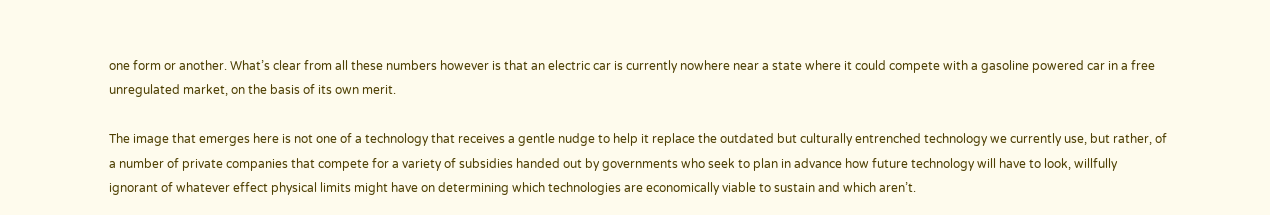one form or another. What’s clear from all these numbers however is that an electric car is currently nowhere near a state where it could compete with a gasoline powered car in a free unregulated market, on the basis of its own merit.

The image that emerges here is not one of a technology that receives a gentle nudge to help it replace the outdated but culturally entrenched technology we currently use, but rather, of a number of private companies that compete for a variety of subsidies handed out by governments who seek to plan in advance how future technology will have to look, willfully ignorant of whatever effect physical limits might have on determining which technologies are economically viable to sustain and which aren’t.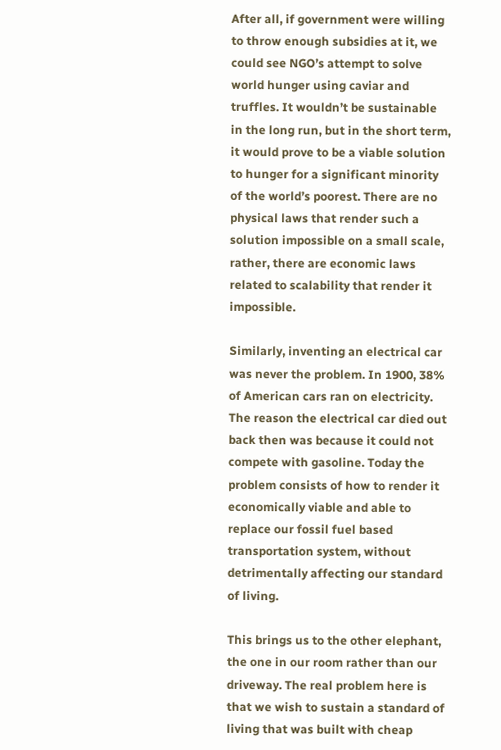After all, if government were willing to throw enough subsidies at it, we could see NGO’s attempt to solve world hunger using caviar and truffles. It wouldn’t be sustainable in the long run, but in the short term, it would prove to be a viable solution to hunger for a significant minority of the world’s poorest. There are no physical laws that render such a solution impossible on a small scale, rather, there are economic laws related to scalability that render it impossible.

Similarly, inventing an electrical car was never the problem. In 1900, 38% of American cars ran on electricity. The reason the electrical car died out back then was because it could not compete with gasoline. Today the problem consists of how to render it economically viable and able to replace our fossil fuel based transportation system, without detrimentally affecting our standard of living.

This brings us to the other elephant, the one in our room rather than our driveway. The real problem here is that we wish to sustain a standard of living that was built with cheap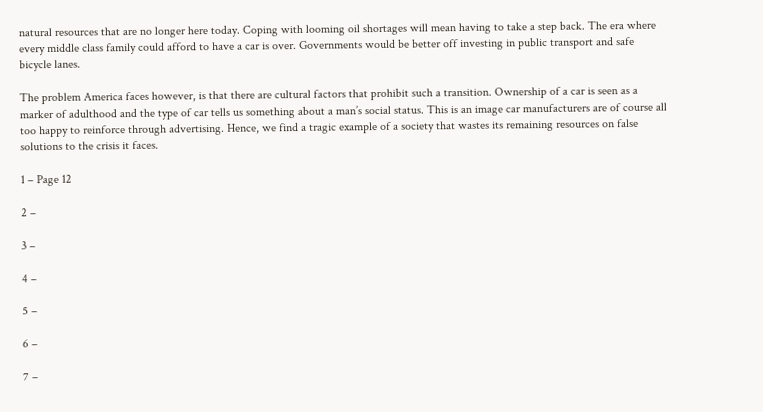natural resources that are no longer here today. Coping with looming oil shortages will mean having to take a step back. The era where every middle class family could afford to have a car is over. Governments would be better off investing in public transport and safe bicycle lanes.

The problem America faces however, is that there are cultural factors that prohibit such a transition. Ownership of a car is seen as a marker of adulthood and the type of car tells us something about a man’s social status. This is an image car manufacturers are of course all too happy to reinforce through advertising. Hence, we find a tragic example of a society that wastes its remaining resources on false solutions to the crisis it faces.

1 – Page 12

2 –

3 –

4 –

5 –

6 –

7 –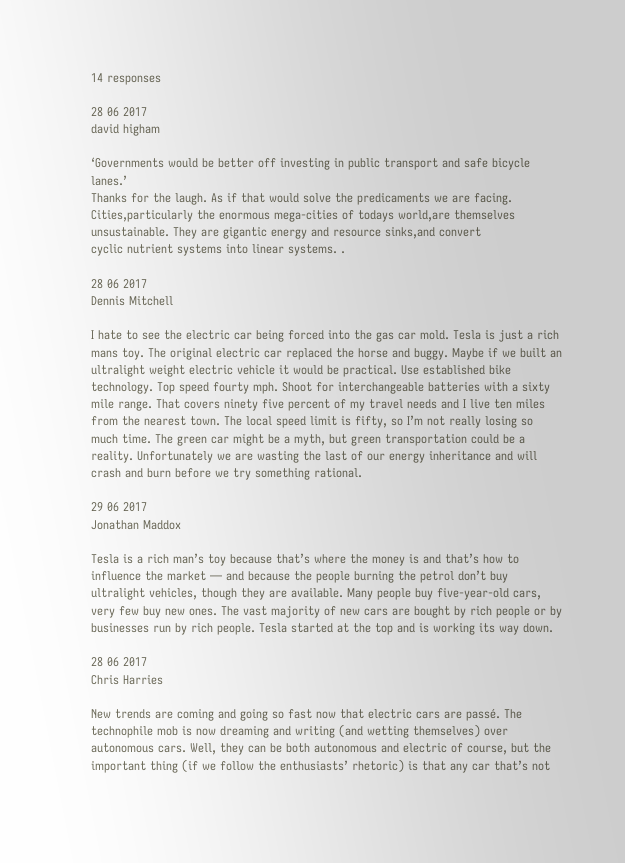14 responses

28 06 2017
david higham

‘Governments would be better off investing in public transport and safe bicycle lanes.’
Thanks for the laugh. As if that would solve the predicaments we are facing.
Cities,particularly the enormous mega-cities of todays world,are themselves
unsustainable. They are gigantic energy and resource sinks,and convert
cyclic nutrient systems into linear systems. .

28 06 2017
Dennis Mitchell

I hate to see the electric car being forced into the gas car mold. Tesla is just a rich mans toy. The original electric car replaced the horse and buggy. Maybe if we built an ultralight weight electric vehicle it would be practical. Use established bike technology. Top speed fourty mph. Shoot for interchangeable batteries with a sixty mile range. That covers ninety five percent of my travel needs and I live ten miles from the nearest town. The local speed limit is fifty, so I’m not really losing so much time. The green car might be a myth, but green transportation could be a reality. Unfortunately we are wasting the last of our energy inheritance and will crash and burn before we try something rational.

29 06 2017
Jonathan Maddox

Tesla is a rich man’s toy because that’s where the money is and that’s how to influence the market — and because the people burning the petrol don’t buy ultralight vehicles, though they are available. Many people buy five-year-old cars, very few buy new ones. The vast majority of new cars are bought by rich people or by businesses run by rich people. Tesla started at the top and is working its way down.

28 06 2017
Chris Harries

New trends are coming and going so fast now that electric cars are passé. The technophile mob is now dreaming and writing (and wetting themselves) over autonomous cars. Well, they can be both autonomous and electric of course, but the important thing (if we follow the enthusiasts’ rhetoric) is that any car that’s not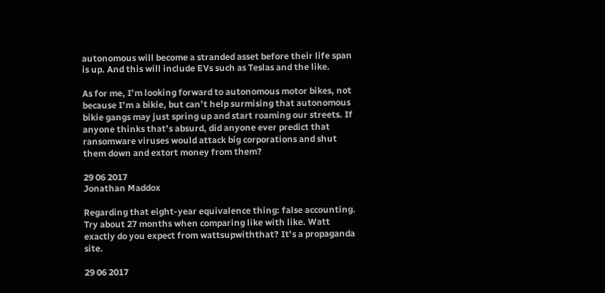autonomous will become a stranded asset before their life span is up. And this will include EVs such as Teslas and the like.

As for me, I’m looking forward to autonomous motor bikes, not because I’m a bikie, but can’t help surmising that autonomous bikie gangs may just spring up and start roaming our streets. If anyone thinks that’s absurd, did anyone ever predict that ransomware viruses would attack big corporations and shut them down and extort money from them?

29 06 2017
Jonathan Maddox

Regarding that eight-year equivalence thing: false accounting. Try about 27 months when comparing like with like. Watt exactly do you expect from wattsupwiththat? It’s a propaganda site.

29 06 2017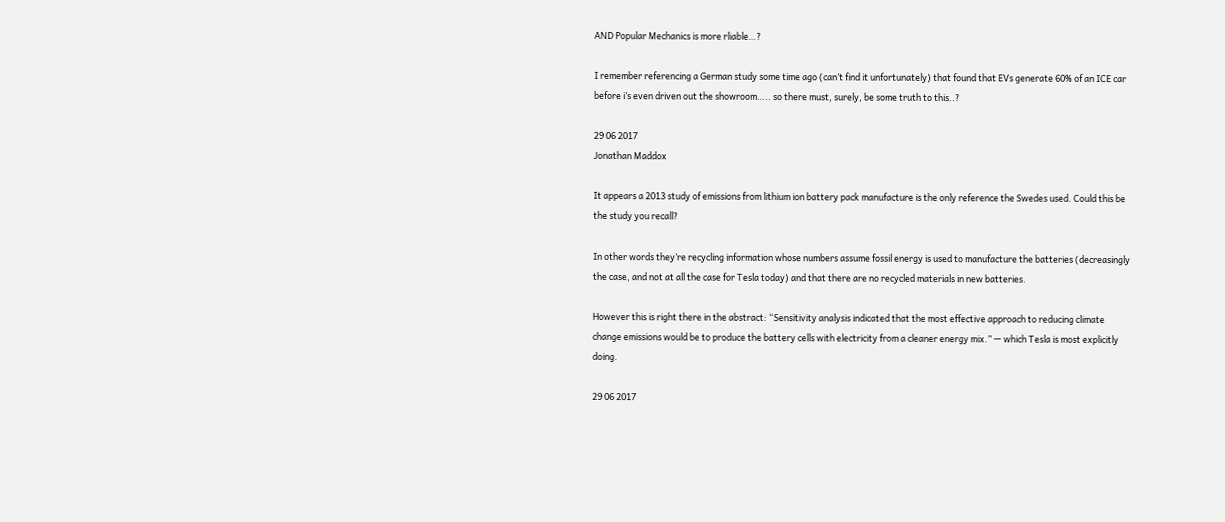AND Popular Mechanics is more rliable…?

I remember referencing a German study some time ago (can’t find it unfortunately) that found that EVs generate 60% of an ICE car before i’s even driven out the showroom….. so there must, surely, be some truth to this..?

29 06 2017
Jonathan Maddox

It appears a 2013 study of emissions from lithium ion battery pack manufacture is the only reference the Swedes used. Could this be the study you recall?

In other words they’re recycling information whose numbers assume fossil energy is used to manufacture the batteries (decreasingly the case, and not at all the case for Tesla today) and that there are no recycled materials in new batteries.

However this is right there in the abstract: “Sensitivity analysis indicated that the most effective approach to reducing climate change emissions would be to produce the battery cells with electricity from a cleaner energy mix.” — which Tesla is most explicitly doing.

29 06 2017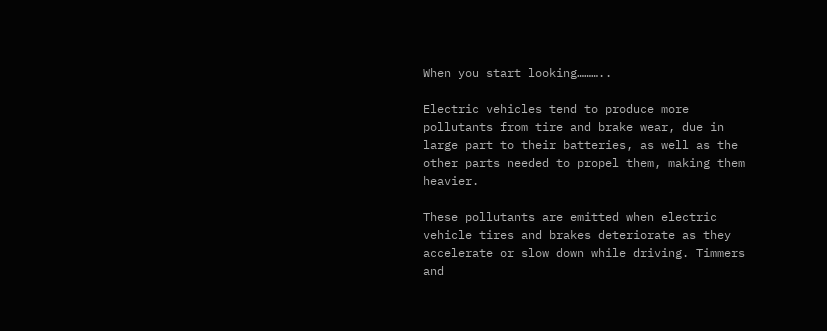When you start looking………..

Electric vehicles tend to produce more pollutants from tire and brake wear, due in large part to their batteries, as well as the other parts needed to propel them, making them heavier.

These pollutants are emitted when electric vehicle tires and brakes deteriorate as they accelerate or slow down while driving. Timmers and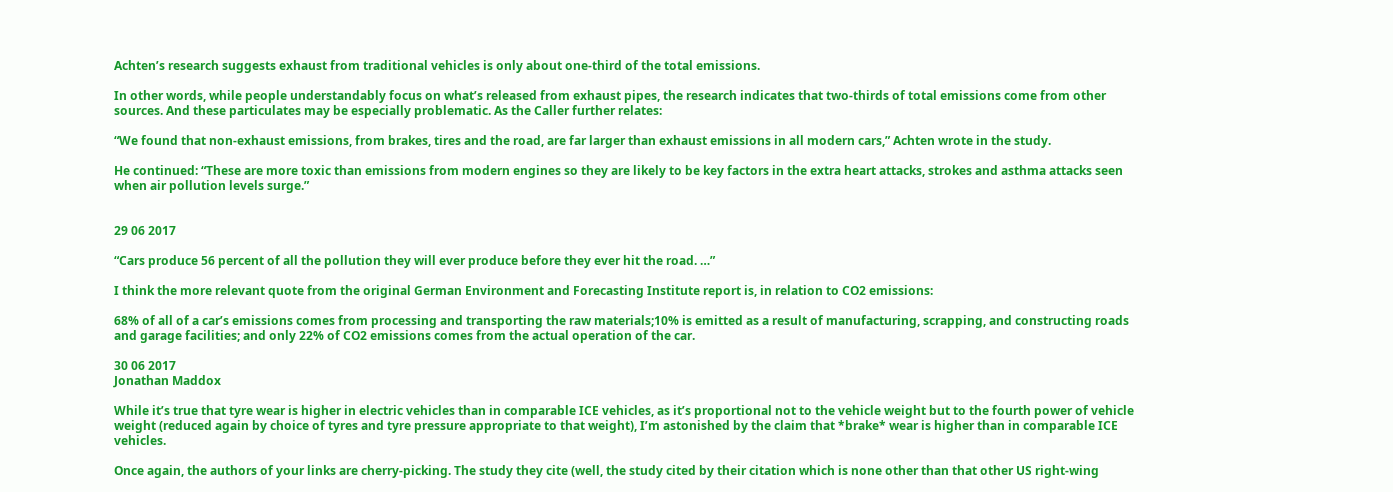Achten’s research suggests exhaust from traditional vehicles is only about one-third of the total emissions.

In other words, while people understandably focus on what’s released from exhaust pipes, the research indicates that two-thirds of total emissions come from other sources. And these particulates may be especially problematic. As the Caller further relates:

“We found that non-exhaust emissions, from brakes, tires and the road, are far larger than exhaust emissions in all modern cars,” Achten wrote in the study.

He continued: “These are more toxic than emissions from modern engines so they are likely to be key factors in the extra heart attacks, strokes and asthma attacks seen when air pollution levels surge.”


29 06 2017

“Cars produce 56 percent of all the pollution they will ever produce before they ever hit the road. …”

I think the more relevant quote from the original German Environment and Forecasting Institute report is, in relation to CO2 emissions:

68% of all of a car’s emissions comes from processing and transporting the raw materials;10% is emitted as a result of manufacturing, scrapping, and constructing roads and garage facilities; and only 22% of CO2 emissions comes from the actual operation of the car.

30 06 2017
Jonathan Maddox

While it’s true that tyre wear is higher in electric vehicles than in comparable ICE vehicles, as it’s proportional not to the vehicle weight but to the fourth power of vehicle weight (reduced again by choice of tyres and tyre pressure appropriate to that weight), I’m astonished by the claim that *brake* wear is higher than in comparable ICE vehicles.

Once again, the authors of your links are cherry-picking. The study they cite (well, the study cited by their citation which is none other than that other US right-wing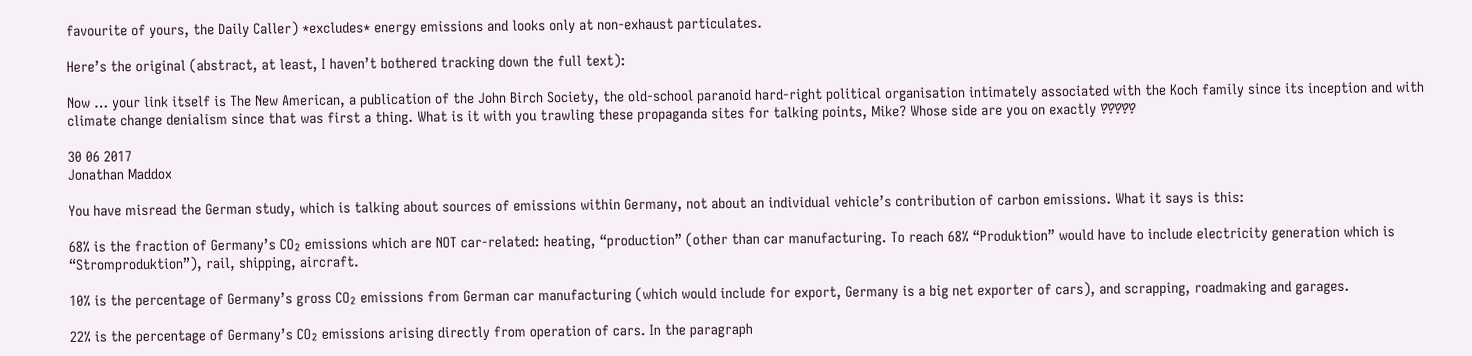favourite of yours, the Daily Caller) *excludes* energy emissions and looks only at non-exhaust particulates.

Here’s the original (abstract, at least, I haven’t bothered tracking down the full text):

Now … your link itself is The New American, a publication of the John Birch Society, the old-school paranoid hard-right political organisation intimately associated with the Koch family since its inception and with climate change denialism since that was first a thing. What is it with you trawling these propaganda sites for talking points, Mike? Whose side are you on exactly ‽‽‽‽‽

30 06 2017
Jonathan Maddox

You have misread the German study, which is talking about sources of emissions within Germany, not about an individual vehicle’s contribution of carbon emissions. What it says is this:

68% is the fraction of Germany’s CO₂ emissions which are NOT car-related: heating, “production” (other than car manufacturing. To reach 68% “Produktion” would have to include electricity generation which is “Stromproduktion”), rail, shipping, aircraft.

10% is the percentage of Germany’s gross CO₂ emissions from German car manufacturing (which would include for export, Germany is a big net exporter of cars), and scrapping, roadmaking and garages.

22% is the percentage of Germany’s CO₂ emissions arising directly from operation of cars. In the paragraph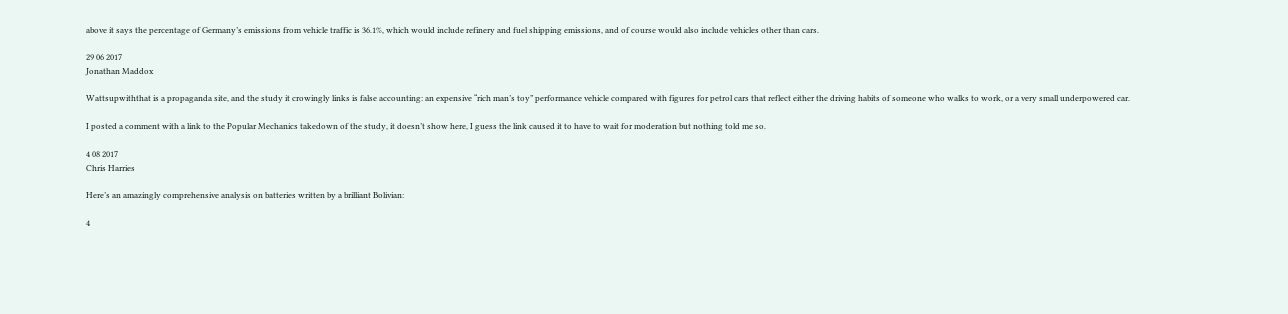above it says the percentage of Germany’s emissions from vehicle traffic is 36.1%, which would include refinery and fuel shipping emissions, and of course would also include vehicles other than cars.

29 06 2017
Jonathan Maddox

Wattsupwiththat is a propaganda site, and the study it crowingly links is false accounting: an expensive “rich man’s toy” performance vehicle compared with figures for petrol cars that reflect either the driving habits of someone who walks to work, or a very small underpowered car.

I posted a comment with a link to the Popular Mechanics takedown of the study, it doesn’t show here, I guess the link caused it to have to wait for moderation but nothing told me so.

4 08 2017
Chris Harries

Here’s an amazingly comprehensive analysis on batteries written by a brilliant Bolivian:

4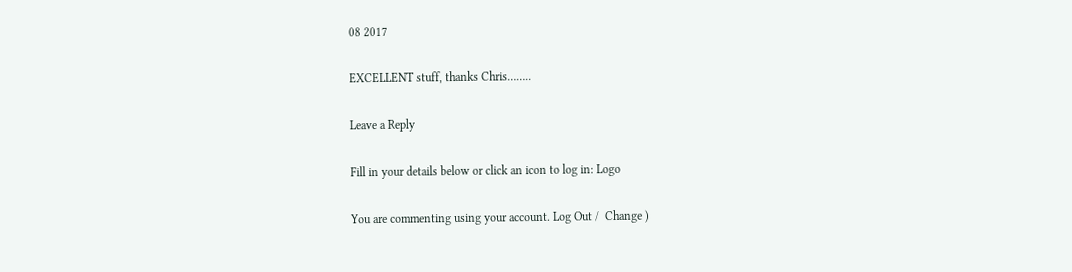08 2017

EXCELLENT stuff, thanks Chris……..

Leave a Reply

Fill in your details below or click an icon to log in: Logo

You are commenting using your account. Log Out /  Change )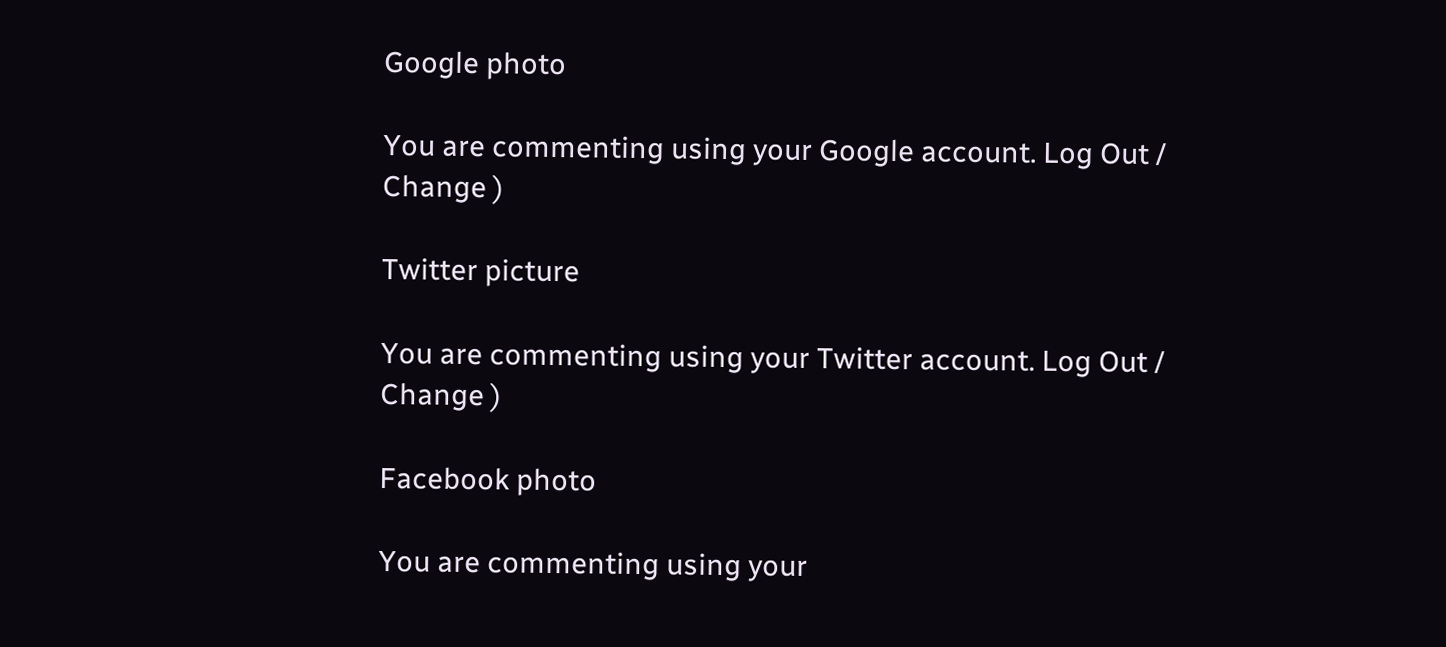Google photo

You are commenting using your Google account. Log Out /  Change )

Twitter picture

You are commenting using your Twitter account. Log Out /  Change )

Facebook photo

You are commenting using your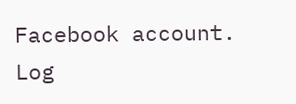Facebook account. Log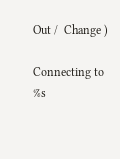Out /  Change )

Connecting to %s